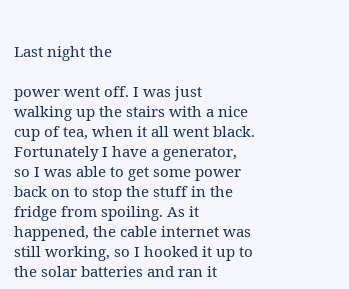Last night the

power went off. I was just walking up the stairs with a nice cup of tea, when it all went black. Fortunately I have a generator, so I was able to get some power back on to stop the stuff in the fridge from spoiling. As it happened, the cable internet was still working, so I hooked it up to the solar batteries and ran it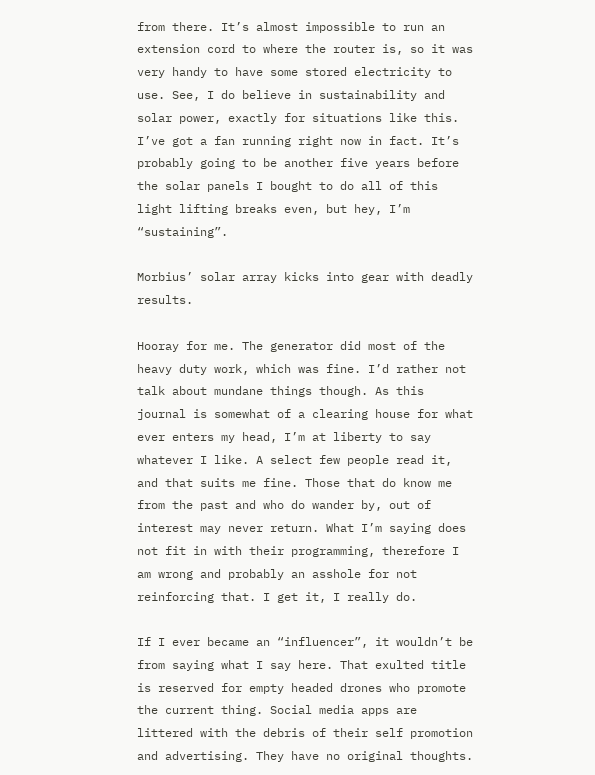from there. It’s almost impossible to run an extension cord to where the router is, so it was very handy to have some stored electricity to use. See, I do believe in sustainability and solar power, exactly for situations like this. I’ve got a fan running right now in fact. It’s probably going to be another five years before the solar panels I bought to do all of this light lifting breaks even, but hey, I’m “sustaining”.

Morbius’ solar array kicks into gear with deadly results.

Hooray for me. The generator did most of the heavy duty work, which was fine. I’d rather not talk about mundane things though. As this journal is somewhat of a clearing house for what ever enters my head, I’m at liberty to say whatever I like. A select few people read it, and that suits me fine. Those that do know me from the past and who do wander by, out of interest may never return. What I’m saying does not fit in with their programming, therefore I am wrong and probably an asshole for not reinforcing that. I get it, I really do.

If I ever became an “influencer”, it wouldn’t be from saying what I say here. That exulted title is reserved for empty headed drones who promote the current thing. Social media apps are littered with the debris of their self promotion and advertising. They have no original thoughts.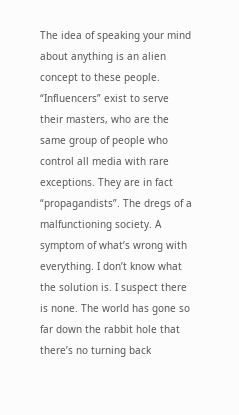The idea of speaking your mind about anything is an alien concept to these people. “Influencers” exist to serve their masters, who are the same group of people who control all media with rare exceptions. They are in fact “propagandists”. The dregs of a malfunctioning society. A symptom of what’s wrong with everything. I don’t know what the solution is. I suspect there is none. The world has gone so far down the rabbit hole that there’s no turning back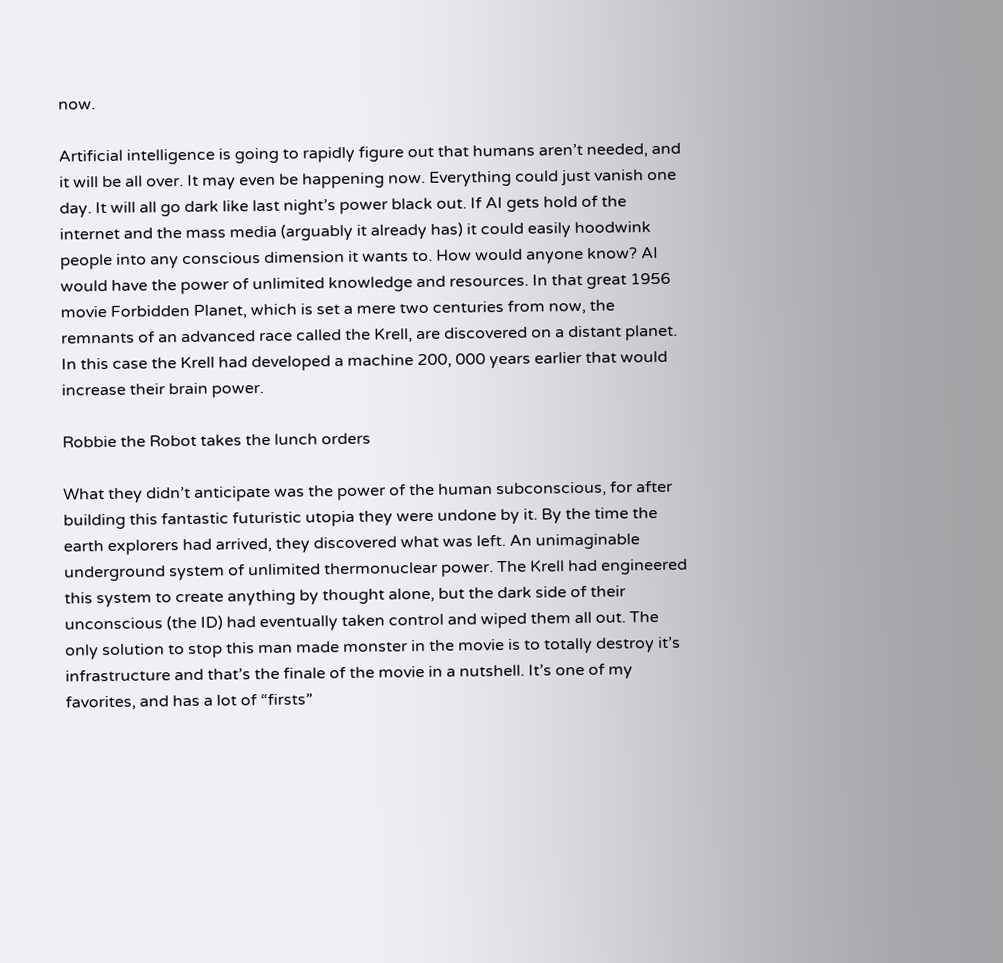now.

Artificial intelligence is going to rapidly figure out that humans aren’t needed, and it will be all over. It may even be happening now. Everything could just vanish one day. It will all go dark like last night’s power black out. If AI gets hold of the internet and the mass media (arguably it already has) it could easily hoodwink people into any conscious dimension it wants to. How would anyone know? AI would have the power of unlimited knowledge and resources. In that great 1956 movie Forbidden Planet, which is set a mere two centuries from now, the remnants of an advanced race called the Krell, are discovered on a distant planet. In this case the Krell had developed a machine 200, 000 years earlier that would increase their brain power.

Robbie the Robot takes the lunch orders

What they didn’t anticipate was the power of the human subconscious, for after building this fantastic futuristic utopia they were undone by it. By the time the earth explorers had arrived, they discovered what was left. An unimaginable underground system of unlimited thermonuclear power. The Krell had engineered this system to create anything by thought alone, but the dark side of their unconscious (the ID) had eventually taken control and wiped them all out. The only solution to stop this man made monster in the movie is to totally destroy it’s infrastructure and that’s the finale of the movie in a nutshell. It’s one of my favorites, and has a lot of “firsts”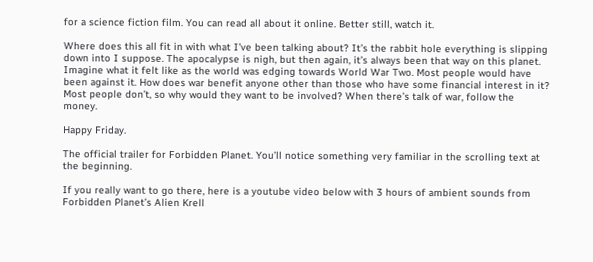for a science fiction film. You can read all about it online. Better still, watch it.

Where does this all fit in with what I’ve been talking about? It’s the rabbit hole everything is slipping down into I suppose. The apocalypse is nigh, but then again, it’s always been that way on this planet. Imagine what it felt like as the world was edging towards World War Two. Most people would have been against it. How does war benefit anyone other than those who have some financial interest in it? Most people don’t, so why would they want to be involved? When there’s talk of war, follow the money.

Happy Friday.

The official trailer for Forbidden Planet. You’ll notice something very familiar in the scrolling text at the beginning.

If you really want to go there, here is a youtube video below with 3 hours of ambient sounds from Forbidden Planet’s Alien Krell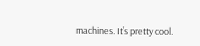machines. It’s pretty cool.